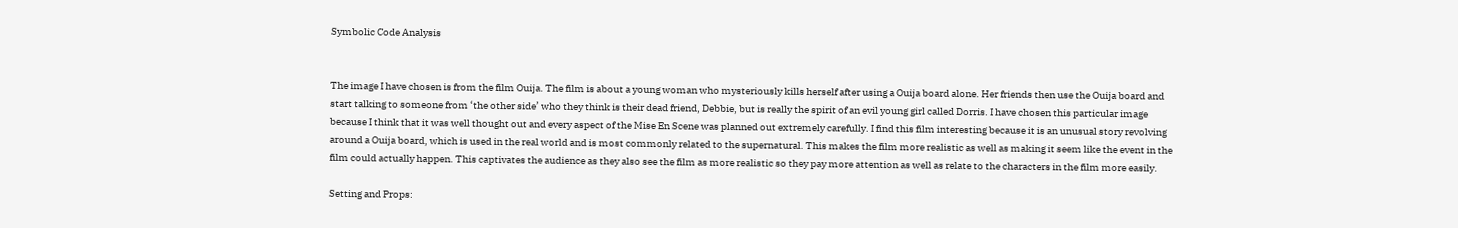Symbolic Code Analysis


The image I have chosen is from the film Ouija. The film is about a young woman who mysteriously kills herself after using a Ouija board alone. Her friends then use the Ouija board and start talking to someone from ‘the other side’ who they think is their dead friend, Debbie, but is really the spirit of an evil young girl called Dorris. I have chosen this particular image because I think that it was well thought out and every aspect of the Mise En Scene was planned out extremely carefully. I find this film interesting because it is an unusual story revolving around a Ouija board, which is used in the real world and is most commonly related to the supernatural. This makes the film more realistic as well as making it seem like the event in the film could actually happen. This captivates the audience as they also see the film as more realistic so they pay more attention as well as relate to the characters in the film more easily.

Setting and Props: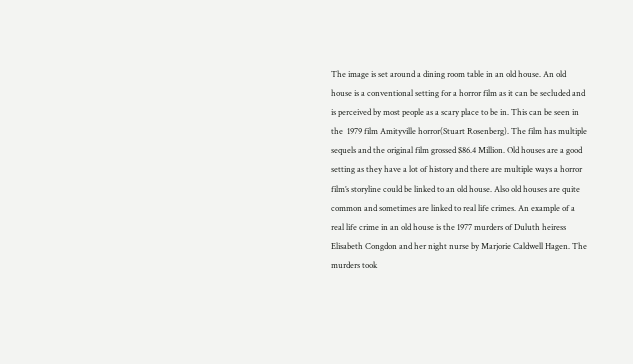The image is set around a dining room table in an old house. An old house is a conventional setting for a horror film as it can be secluded and is perceived by most people as a scary place to be in. This can be seen in the  1979 film Amityville horror(Stuart Rosenberg). The film has multiple sequels and the original film grossed $86.4 Million. Old houses are a good setting as they have a lot of history and there are multiple ways a horror film’s storyline could be linked to an old house. Also old houses are quite common and sometimes are linked to real life crimes. An example of a real life crime in an old house is the 1977 murders of Duluth heiress Elisabeth Congdon and her night nurse by Marjorie Caldwell Hagen. The murders took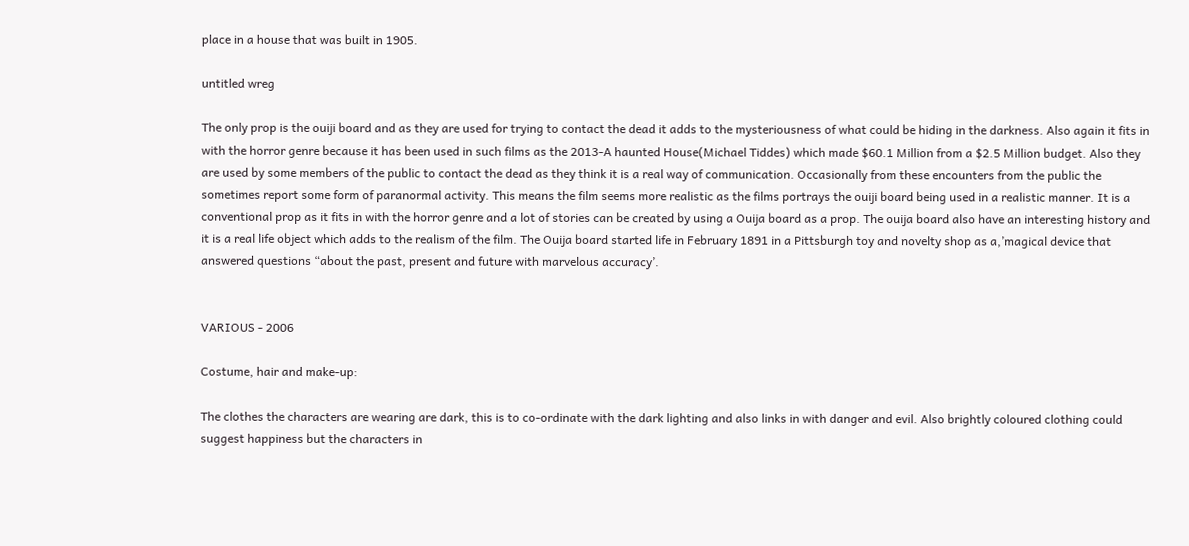place in a house that was built in 1905.

untitled wreg

The only prop is the ouiji board and as they are used for trying to contact the dead it adds to the mysteriousness of what could be hiding in the darkness. Also again it fits in with the horror genre because it has been used in such films as the 2013-A haunted House(Michael Tiddes) which made $60.1 Million from a $2.5 Million budget. Also they are used by some members of the public to contact the dead as they think it is a real way of communication. Occasionally from these encounters from the public the sometimes report some form of paranormal activity. This means the film seems more realistic as the films portrays the ouiji board being used in a realistic manner. It is a conventional prop as it fits in with the horror genre and a lot of stories can be created by using a Ouija board as a prop. The ouija board also have an interesting history and it is a real life object which adds to the realism of the film. The Ouija board started life in February 1891 in a Pittsburgh toy and novelty shop as a,’magical device that answered questions “about the past, present and future with marvelous accuracy’.


VARIOUS - 2006

Costume, hair and make-up:

The clothes the characters are wearing are dark, this is to co-ordinate with the dark lighting and also links in with danger and evil. Also brightly coloured clothing could suggest happiness but the characters in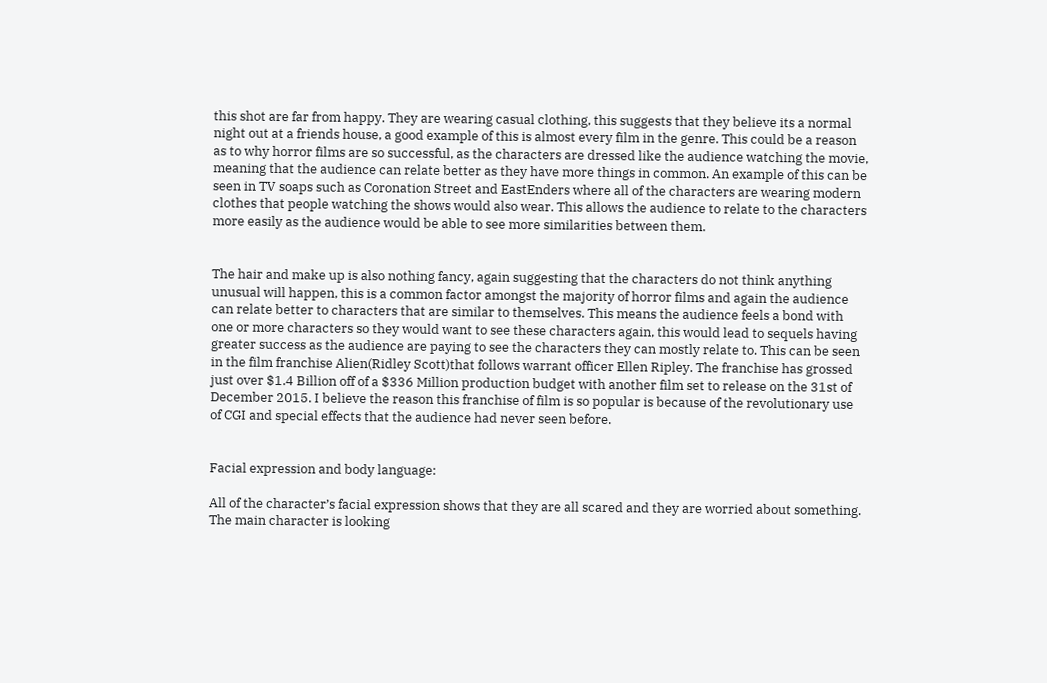this shot are far from happy. They are wearing casual clothing, this suggests that they believe its a normal night out at a friends house, a good example of this is almost every film in the genre. This could be a reason as to why horror films are so successful, as the characters are dressed like the audience watching the movie, meaning that the audience can relate better as they have more things in common. An example of this can be seen in TV soaps such as Coronation Street and EastEnders where all of the characters are wearing modern clothes that people watching the shows would also wear. This allows the audience to relate to the characters more easily as the audience would be able to see more similarities between them.


The hair and make up is also nothing fancy, again suggesting that the characters do not think anything unusual will happen, this is a common factor amongst the majority of horror films and again the audience can relate better to characters that are similar to themselves. This means the audience feels a bond with one or more characters so they would want to see these characters again, this would lead to sequels having greater success as the audience are paying to see the characters they can mostly relate to. This can be seen in the film franchise Alien(Ridley Scott)that follows warrant officer Ellen Ripley. The franchise has grossed just over $1.4 Billion off of a $336 Million production budget with another film set to release on the 31st of December 2015. I believe the reason this franchise of film is so popular is because of the revolutionary use of CGI and special effects that the audience had never seen before.


Facial expression and body language:

All of the character’s facial expression shows that they are all scared and they are worried about something. The main character is looking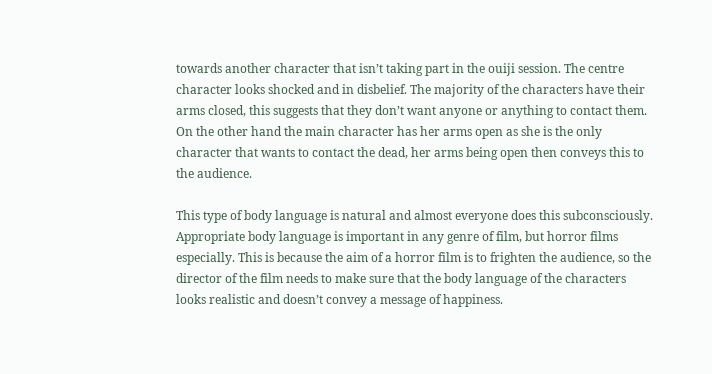towards another character that isn’t taking part in the ouiji session. The centre character looks shocked and in disbelief. The majority of the characters have their arms closed, this suggests that they don’t want anyone or anything to contact them. On the other hand the main character has her arms open as she is the only character that wants to contact the dead, her arms being open then conveys this to the audience.

This type of body language is natural and almost everyone does this subconsciously. Appropriate body language is important in any genre of film, but horror films especially. This is because the aim of a horror film is to frighten the audience, so the director of the film needs to make sure that the body language of the characters looks realistic and doesn’t convey a message of happiness.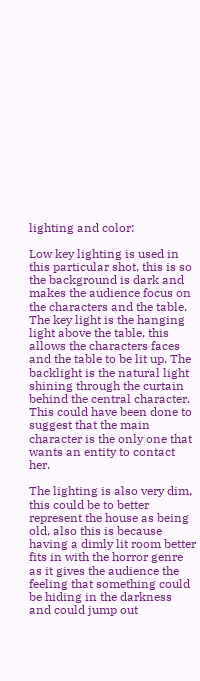lighting and color:

Low key lighting is used in this particular shot, this is so the background is dark and makes the audience focus on the characters and the table. The key light is the hanging light above the table, this allows the characters faces and the table to be lit up. The backlight is the natural light shining through the curtain behind the central character. This could have been done to suggest that the main character is the only one that wants an entity to contact her.

The lighting is also very dim, this could be to better represent the house as being old, also this is because having a dimly lit room better fits in with the horror genre as it gives the audience the feeling that something could be hiding in the darkness and could jump out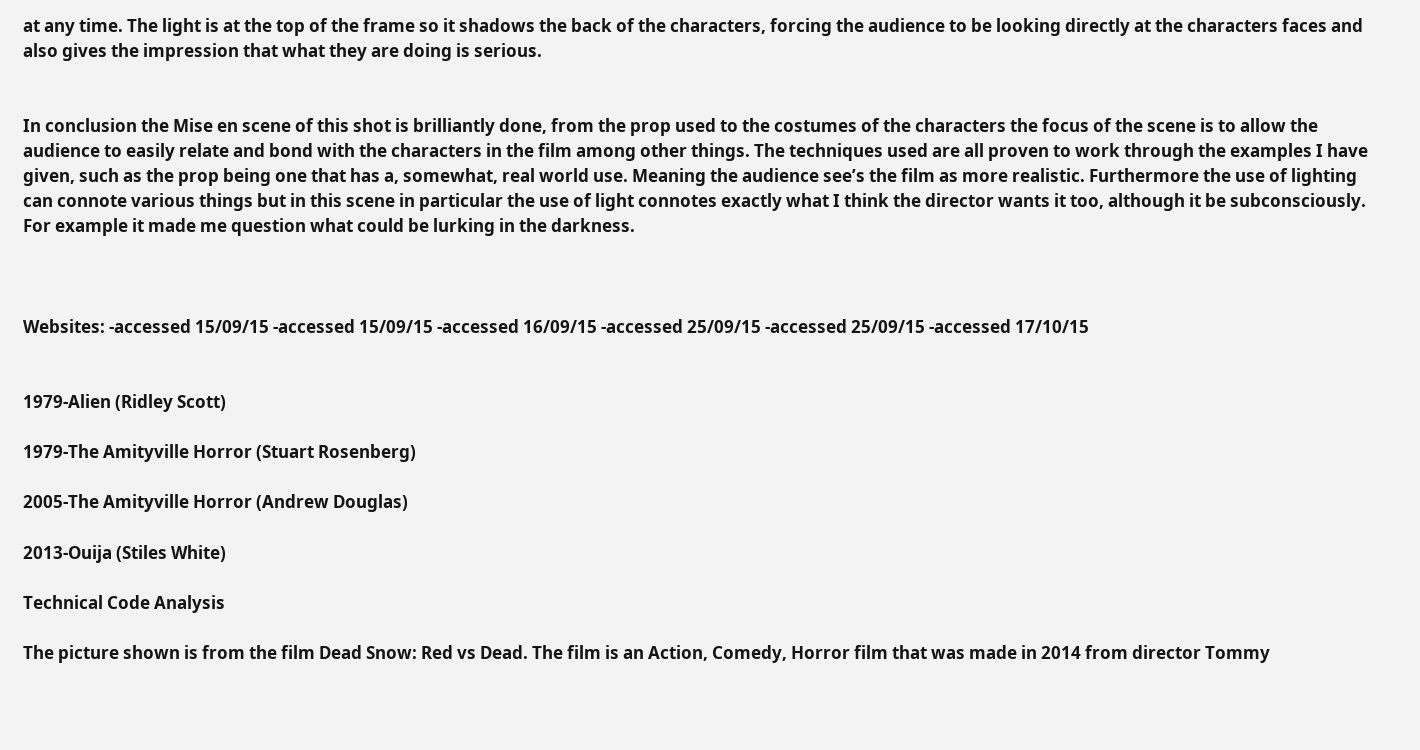at any time. The light is at the top of the frame so it shadows the back of the characters, forcing the audience to be looking directly at the characters faces and also gives the impression that what they are doing is serious.


In conclusion the Mise en scene of this shot is brilliantly done, from the prop used to the costumes of the characters the focus of the scene is to allow the audience to easily relate and bond with the characters in the film among other things. The techniques used are all proven to work through the examples I have given, such as the prop being one that has a, somewhat, real world use. Meaning the audience see’s the film as more realistic. Furthermore the use of lighting can connote various things but in this scene in particular the use of light connotes exactly what I think the director wants it too, although it be subconsciously. For example it made me question what could be lurking in the darkness.



Websites: -accessed 15/09/15 -accessed 15/09/15 -accessed 16/09/15 -accessed 25/09/15 -accessed 25/09/15 -accessed 17/10/15


1979-Alien (Ridley Scott)

1979-The Amityville Horror (Stuart Rosenberg)

2005-The Amityville Horror (Andrew Douglas)

2013-Ouija (Stiles White)

Technical Code Analysis

The picture shown is from the film Dead Snow: Red vs Dead. The film is an Action, Comedy, Horror film that was made in 2014 from director Tommy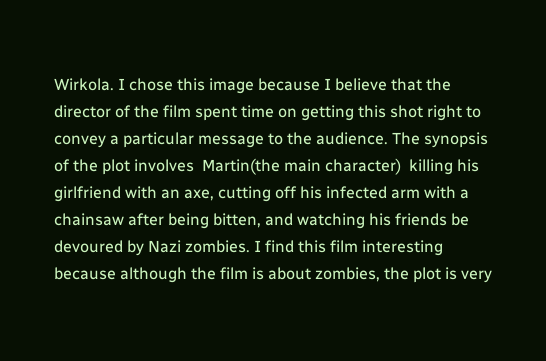Wirkola. I chose this image because I believe that the director of the film spent time on getting this shot right to convey a particular message to the audience. The synopsis of the plot involves  Martin(the main character)  killing his girlfriend with an axe, cutting off his infected arm with a chainsaw after being bitten, and watching his friends be devoured by Nazi zombies. I find this film interesting because although the film is about zombies, the plot is very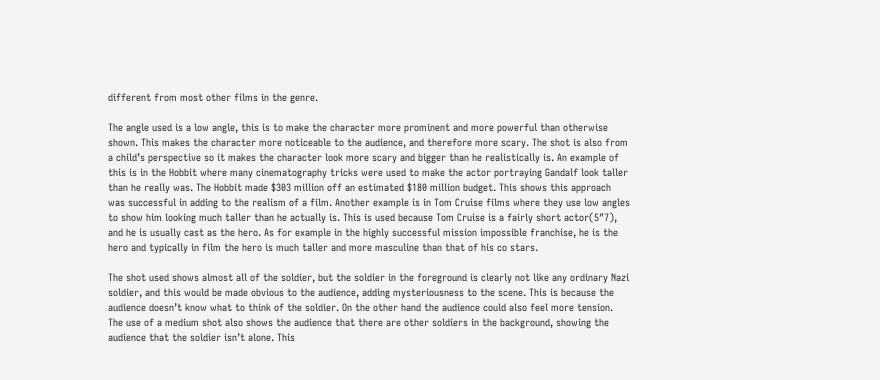different from most other films in the genre.

The angle used is a low angle, this is to make the character more prominent and more powerful than otherwise shown. This makes the character more noticeable to the audience, and therefore more scary. The shot is also from a child’s perspective so it makes the character look more scary and bigger than he realistically is. An example of this is in the Hobbit where many cinematography tricks were used to make the actor portraying Gandalf look taller than he really was. The Hobbit made $303 million off an estimated $180 million budget. This shows this approach was successful in adding to the realism of a film. Another example is in Tom Cruise films where they use low angles to show him looking much taller than he actually is. This is used because Tom Cruise is a fairly short actor(5″7), and he is usually cast as the hero. As for example in the highly successful mission impossible franchise, he is the hero and typically in film the hero is much taller and more masculine than that of his co stars.

The shot used shows almost all of the soldier, but the soldier in the foreground is clearly not like any ordinary Nazi soldier, and this would be made obvious to the audience, adding mysteriousness to the scene. This is because the audience doesn’t know what to think of the soldier. On the other hand the audience could also feel more tension. The use of a medium shot also shows the audience that there are other soldiers in the background, showing the audience that the soldier isn’t alone. This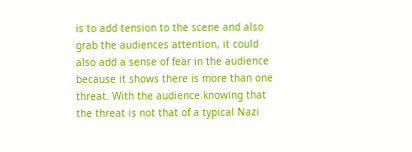is to add tension to the scene and also grab the audiences attention, it could also add a sense of fear in the audience because it shows there is more than one threat. With the audience knowing that the threat is not that of a typical Nazi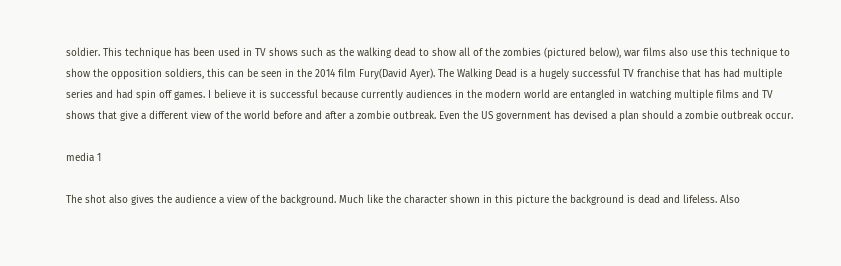soldier. This technique has been used in TV shows such as the walking dead to show all of the zombies (pictured below), war films also use this technique to show the opposition soldiers, this can be seen in the 2014 film Fury(David Ayer). The Walking Dead is a hugely successful TV franchise that has had multiple series and had spin off games. I believe it is successful because currently audiences in the modern world are entangled in watching multiple films and TV shows that give a different view of the world before and after a zombie outbreak. Even the US government has devised a plan should a zombie outbreak occur.

media 1

The shot also gives the audience a view of the background. Much like the character shown in this picture the background is dead and lifeless. Also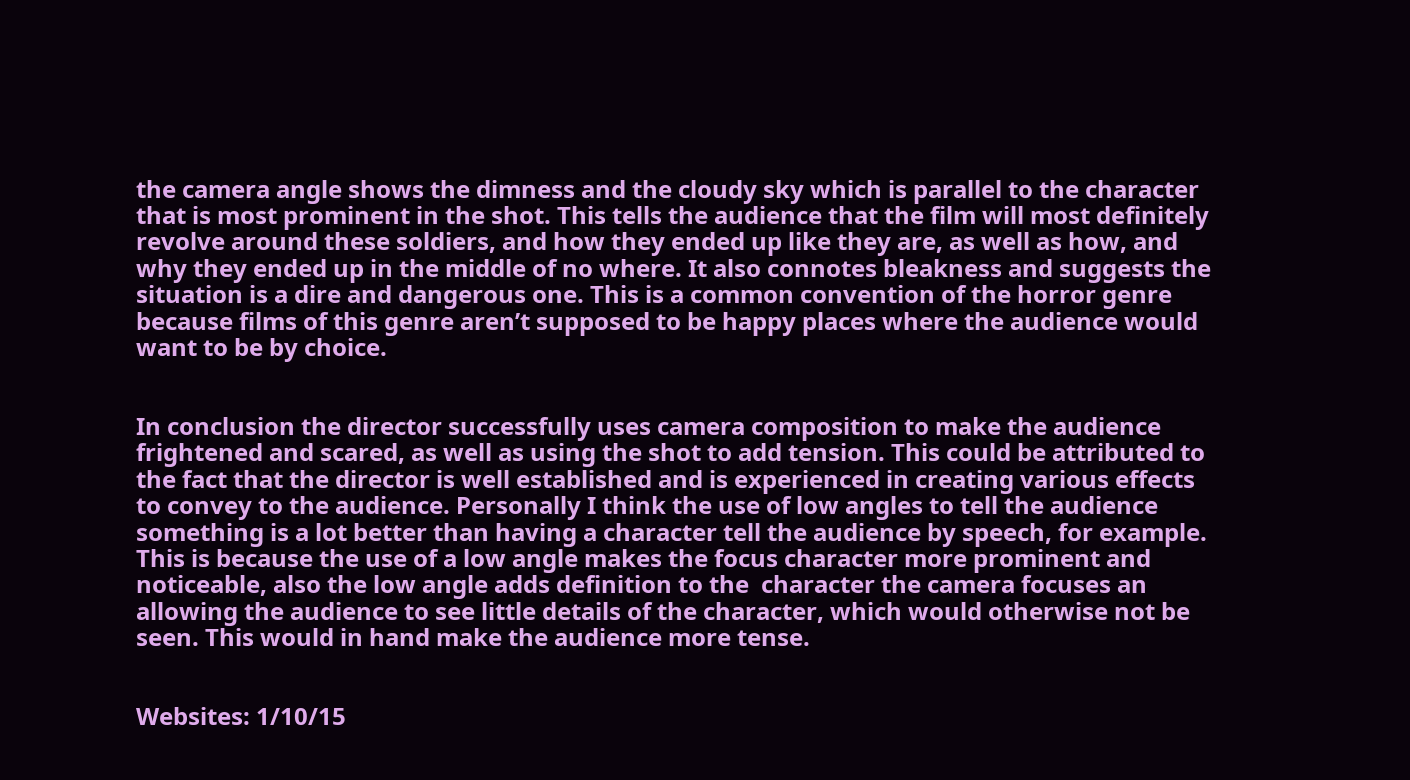the camera angle shows the dimness and the cloudy sky which is parallel to the character that is most prominent in the shot. This tells the audience that the film will most definitely revolve around these soldiers, and how they ended up like they are, as well as how, and why they ended up in the middle of no where. It also connotes bleakness and suggests the situation is a dire and dangerous one. This is a common convention of the horror genre because films of this genre aren’t supposed to be happy places where the audience would want to be by choice.


In conclusion the director successfully uses camera composition to make the audience frightened and scared, as well as using the shot to add tension. This could be attributed to the fact that the director is well established and is experienced in creating various effects to convey to the audience. Personally I think the use of low angles to tell the audience something is a lot better than having a character tell the audience by speech, for example. This is because the use of a low angle makes the focus character more prominent and noticeable, also the low angle adds definition to the  character the camera focuses an allowing the audience to see little details of the character, which would otherwise not be seen. This would in hand make the audience more tense.


Websites: 1/10/15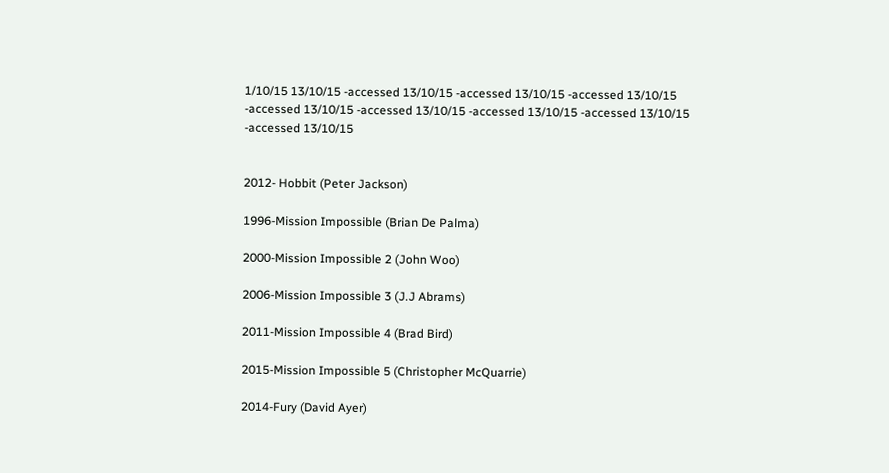1/10/15 13/10/15 -accessed 13/10/15 -accessed 13/10/15 -accessed 13/10/15 -accessed 13/10/15 -accessed 13/10/15 -accessed 13/10/15 -accessed 13/10/15 -accessed 13/10/15


2012- Hobbit (Peter Jackson)

1996-Mission Impossible (Brian De Palma)

2000-Mission Impossible 2 (John Woo)

2006-Mission Impossible 3 (J.J Abrams)

2011-Mission Impossible 4 (Brad Bird)

2015-Mission Impossible 5 (Christopher McQuarrie)

2014-Fury (David Ayer)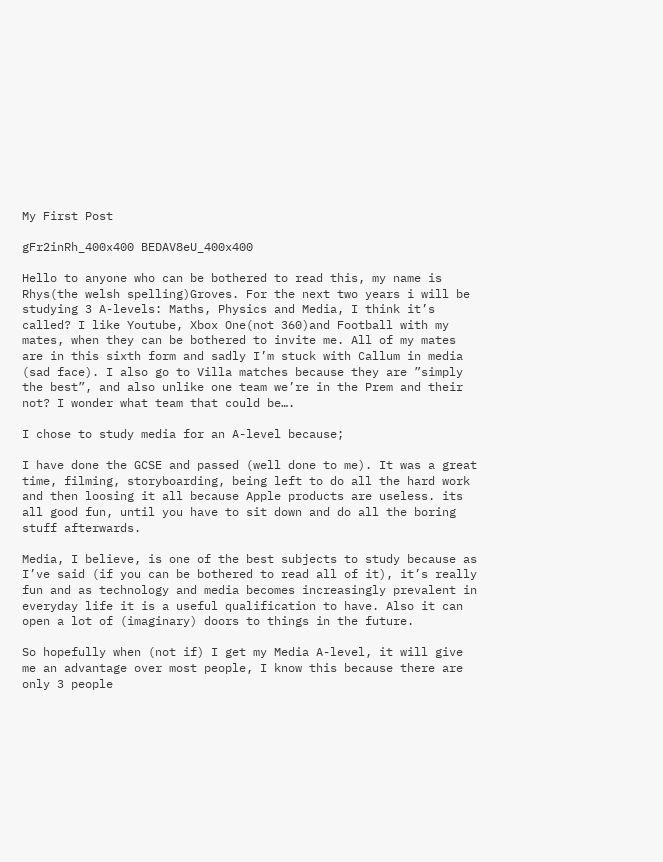My First Post

gFr2inRh_400x400 BEDAV8eU_400x400

Hello to anyone who can be bothered to read this, my name is Rhys(the welsh spelling)Groves. For the next two years i will be studying 3 A-levels: Maths, Physics and Media, I think it’s called? I like Youtube, Xbox One(not 360)and Football with my mates, when they can be bothered to invite me. All of my mates are in this sixth form and sadly I’m stuck with Callum in media (sad face). I also go to Villa matches because they are ”simply the best”, and also unlike one team we’re in the Prem and their not? I wonder what team that could be….

I chose to study media for an A-level because;

I have done the GCSE and passed (well done to me). It was a great time, filming, storyboarding, being left to do all the hard work and then loosing it all because Apple products are useless. its all good fun, until you have to sit down and do all the boring stuff afterwards.

Media, I believe, is one of the best subjects to study because as I’ve said (if you can be bothered to read all of it), it’s really fun and as technology and media becomes increasingly prevalent in everyday life it is a useful qualification to have. Also it can open a lot of (imaginary) doors to things in the future.

So hopefully when (not if) I get my Media A-level, it will give me an advantage over most people, I know this because there are only 3 people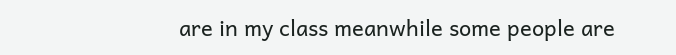are in my class meanwhile some people are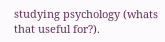studying psychology (whats that useful for?).